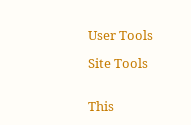User Tools

Site Tools


This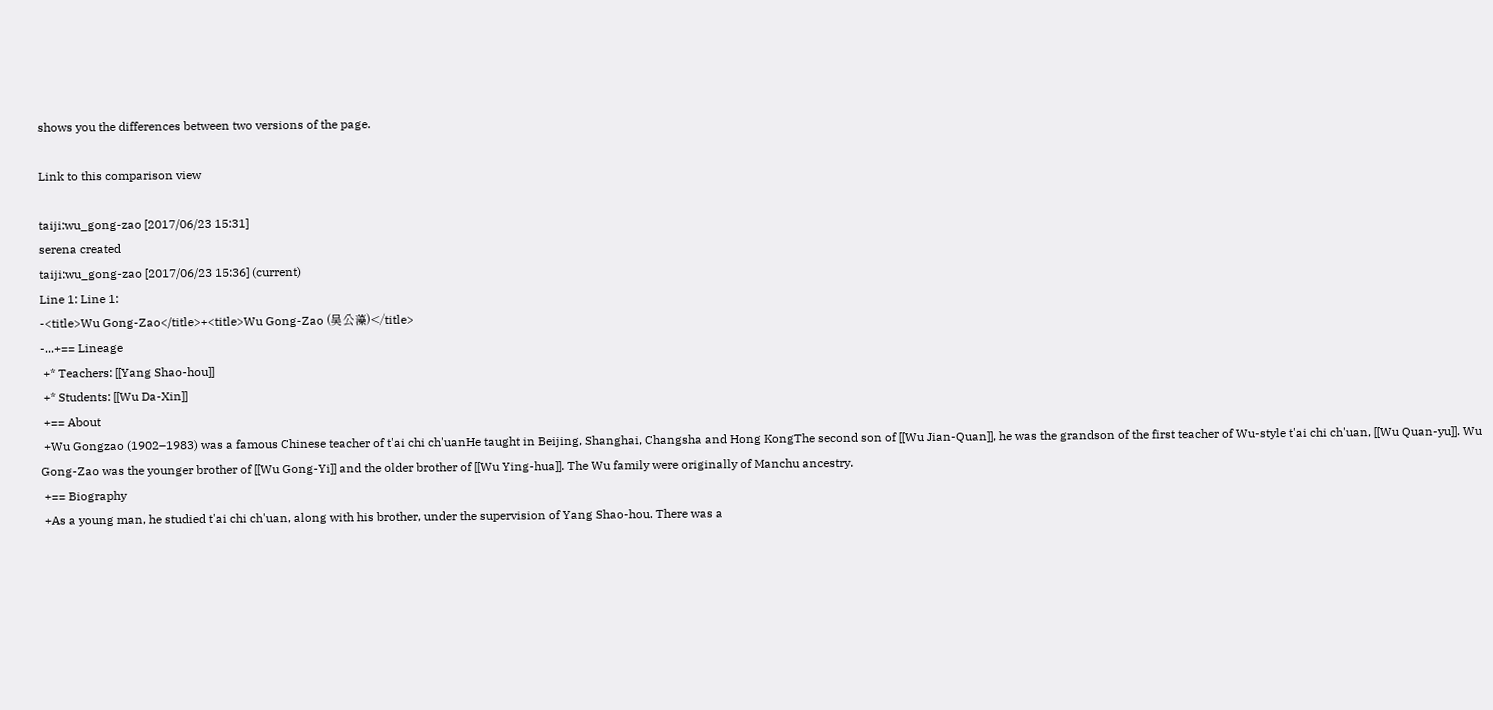shows you the differences between two versions of the page.

Link to this comparison view

taiji:wu_gong-zao [2017/06/23 15:31]
serena created
taiji:wu_gong-zao [2017/06/23 15:36] (current)
Line 1: Line 1:
-<title>Wu Gong-Zao</title>+<title>Wu Gong-Zao (吴公藻)</title>
-...+== Lineage
 +* Teachers: [[Yang Shao-hou]]
 +* Students: [[Wu Da-Xin]]
 +== About
 +Wu Gongzao (1902–1983) was a famous Chinese teacher of t'ai chi ch'uanHe taught in Beijing, Shanghai, Changsha and Hong KongThe second son of [[Wu Jian-Quan]], he was the grandson of the first teacher of Wu-style t'ai chi ch'uan, [[Wu Quan-yu]]. Wu Gong-Zao was the younger brother of [[Wu Gong-Yi]] and the older brother of [[Wu Ying-hua]]. The Wu family were originally of Manchu ancestry.
 +== Biography
 +As a young man, he studied t'ai chi ch'uan, along with his brother, under the supervision of Yang Shao-hou. There was a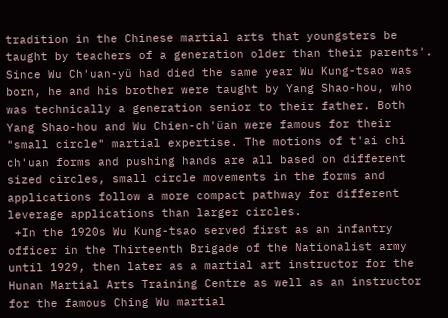tradition in the Chinese martial arts that youngsters be taught by teachers of a generation older than their parents'. Since Wu Ch'uan-yü had died the same year Wu Kung-tsao was born, he and his brother were taught by Yang Shao-hou, who was technically a generation senior to their father. Both Yang Shao-hou and Wu Chien-ch'üan were famous for their "small circle" martial expertise. The motions of t'ai chi ch'uan forms and pushing hands are all based on different sized circles, small circle movements in the forms and applications follow a more compact pathway for different leverage applications than larger circles.
 +In the 1920s Wu Kung-tsao served first as an infantry officer in the Thirteenth Brigade of the Nationalist army until 1929, then later as a martial art instructor for the Hunan Martial Arts Training Centre as well as an instructor for the famous Ching Wu martial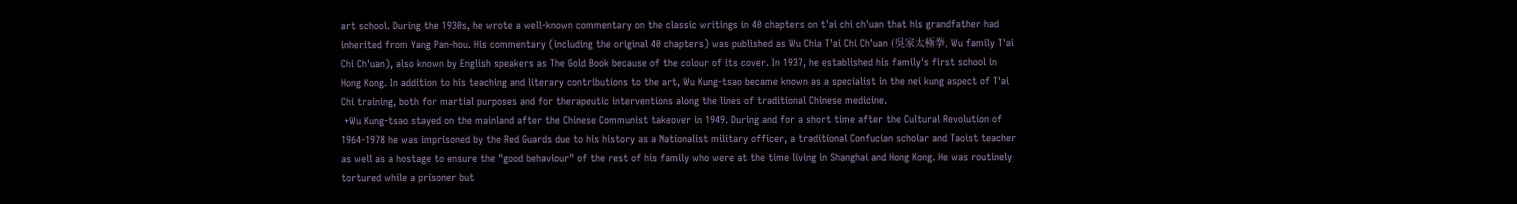art school. During the 1930s, he wrote a well-known commentary on the classic writings in 40 chapters on t'ai chi ch'uan that his grandfather had inherited from Yang Pan-hou. His commentary (including the original 40 chapters) was published as Wu Chia T'ai Chi Ch'uan (吳家太極拳, Wu family T'ai Chi Ch'uan), also known by English speakers as The Gold Book because of the colour of its cover. In 1937, he established his family's first school in Hong Kong. In addition to his teaching and literary contributions to the art, Wu Kung-tsao became known as a specialist in the nei kung aspect of T'ai Chi training, both for martial purposes and for therapeutic interventions along the lines of traditional Chinese medicine.
 +Wu Kung-tsao stayed on the mainland after the Chinese Communist takeover in 1949. During and for a short time after the Cultural Revolution of 1964-1978 he was imprisoned by the Red Guards due to his history as a Nationalist military officer, a traditional Confucian scholar and Taoist teacher as well as a hostage to ensure the "good behaviour" of the rest of his family who were at the time living in Shanghai and Hong Kong. He was routinely tortured while a prisoner but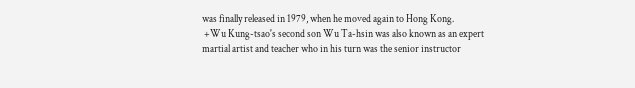was finally released in 1979, when he moved again to Hong Kong.
 +Wu Kung-tsao's second son Wu Ta-hsin was also known as an expert martial artist and teacher who in his turn was the senior instructor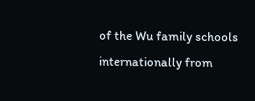of the Wu family schools internationally from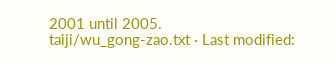2001 until 2005.
taiji/wu_gong-zao.txt · Last modified: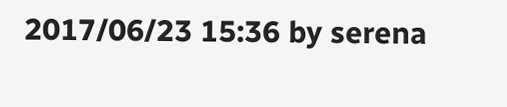2017/06/23 15:36 by serena